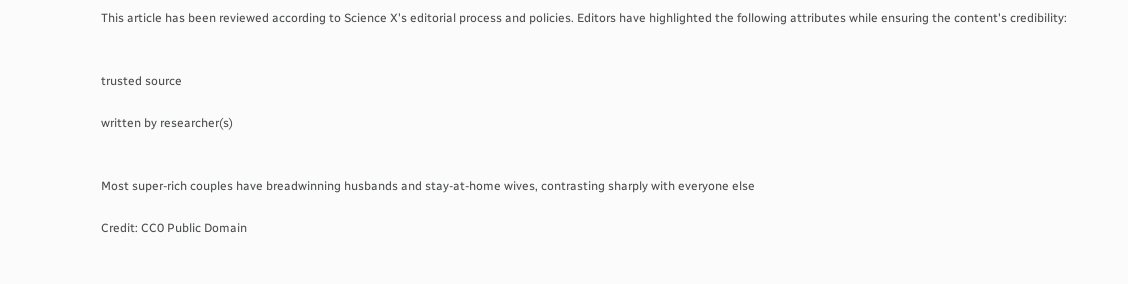This article has been reviewed according to Science X's editorial process and policies. Editors have highlighted the following attributes while ensuring the content's credibility:


trusted source

written by researcher(s)


Most super-rich couples have breadwinning husbands and stay-at-home wives, contrasting sharply with everyone else

Credit: CC0 Public Domain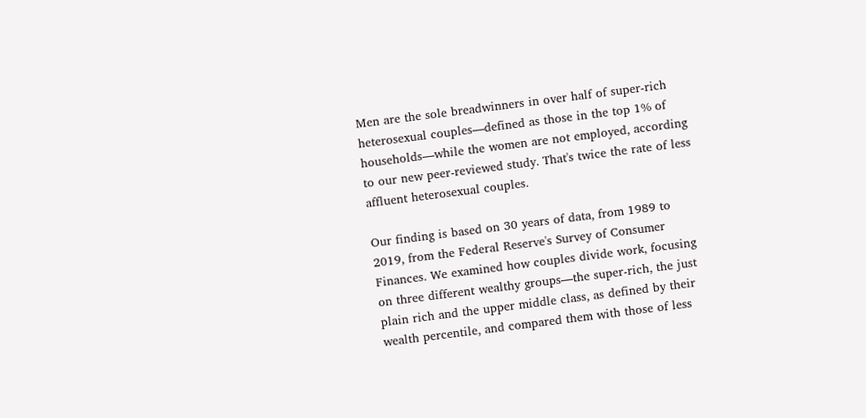Men are the sole breadwinners in over half of super-rich heterosexual couples—defined as those in the top 1% of households—while the women are not employed, according to our new peer-reviewed study. That's twice the rate of less affluent heterosexual couples.

Our finding is based on 30 years of data, from 1989 to 2019, from the Federal Reserve's Survey of Consumer Finances. We examined how couples divide work, focusing on three different wealthy groups—the super-rich, the just plain rich and the upper middle class, as defined by their wealth percentile, and compared them with those of less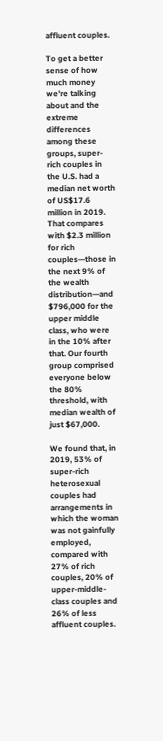affluent couples.

To get a better sense of how much money we're talking about and the extreme differences among these groups, super-rich couples in the U.S. had a median net worth of US$17.6 million in 2019. That compares with $2.3 million for rich couples—those in the next 9% of the wealth distribution—and $796,000 for the upper middle class, who were in the 10% after that. Our fourth group comprised everyone below the 80% threshold, with median wealth of just $67,000.

We found that, in 2019, 53% of super-rich heterosexual couples had arrangements in which the woman was not gainfully employed, compared with 27% of rich couples, 20% of upper-middle-class couples and 26% of less affluent couples.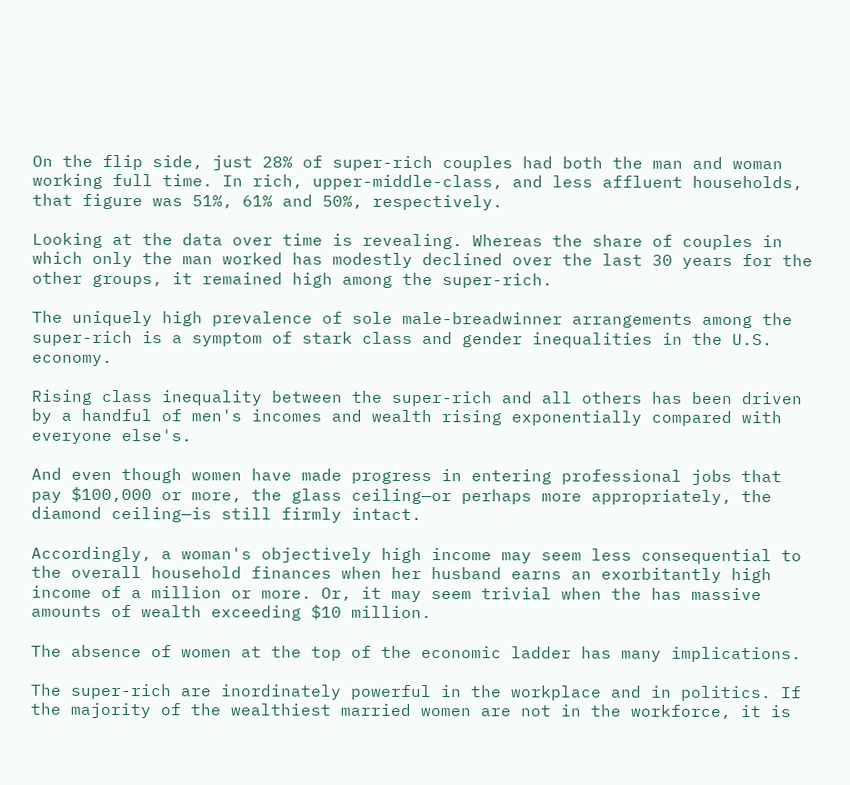On the flip side, just 28% of super-rich couples had both the man and woman working full time. In rich, upper-middle-class, and less affluent households, that figure was 51%, 61% and 50%, respectively.

Looking at the data over time is revealing. Whereas the share of couples in which only the man worked has modestly declined over the last 30 years for the other groups, it remained high among the super-rich.

The uniquely high prevalence of sole male-breadwinner arrangements among the super-rich is a symptom of stark class and gender inequalities in the U.S. economy.

Rising class inequality between the super-rich and all others has been driven by a handful of men's incomes and wealth rising exponentially compared with everyone else's.

And even though women have made progress in entering professional jobs that pay $100,000 or more, the glass ceiling—or perhaps more appropriately, the diamond ceiling—is still firmly intact.

Accordingly, a woman's objectively high income may seem less consequential to the overall household finances when her husband earns an exorbitantly high income of a million or more. Or, it may seem trivial when the has massive amounts of wealth exceeding $10 million.

The absence of women at the top of the economic ladder has many implications.

The super-rich are inordinately powerful in the workplace and in politics. If the majority of the wealthiest married women are not in the workforce, it is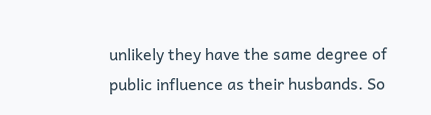unlikely they have the same degree of public influence as their husbands. So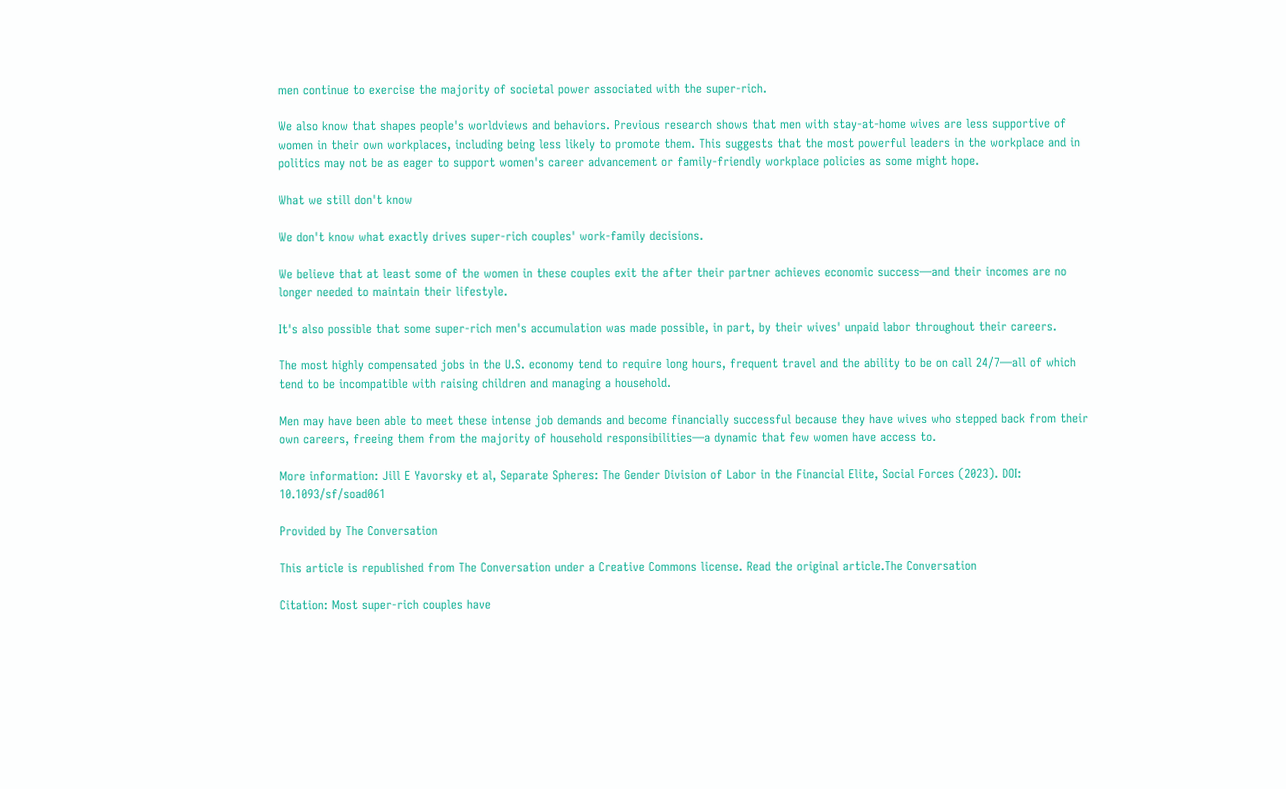men continue to exercise the majority of societal power associated with the super-rich.

We also know that shapes people's worldviews and behaviors. Previous research shows that men with stay-at-home wives are less supportive of women in their own workplaces, including being less likely to promote them. This suggests that the most powerful leaders in the workplace and in politics may not be as eager to support women's career advancement or family-friendly workplace policies as some might hope.

What we still don't know

We don't know what exactly drives super-rich couples' work-family decisions.

We believe that at least some of the women in these couples exit the after their partner achieves economic success—and their incomes are no longer needed to maintain their lifestyle.

It's also possible that some super-rich men's accumulation was made possible, in part, by their wives' unpaid labor throughout their careers.

The most highly compensated jobs in the U.S. economy tend to require long hours, frequent travel and the ability to be on call 24/7—all of which tend to be incompatible with raising children and managing a household.

Men may have been able to meet these intense job demands and become financially successful because they have wives who stepped back from their own careers, freeing them from the majority of household responsibilities—a dynamic that few women have access to.

More information: Jill E Yavorsky et al, Separate Spheres: The Gender Division of Labor in the Financial Elite, Social Forces (2023). DOI: 10.1093/sf/soad061

Provided by The Conversation

This article is republished from The Conversation under a Creative Commons license. Read the original article.The Conversation

Citation: Most super-rich couples have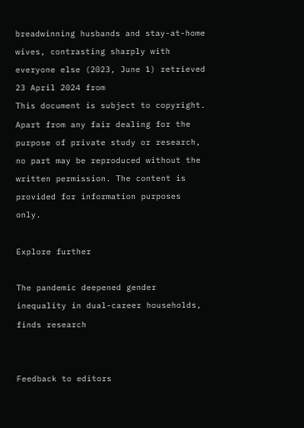breadwinning husbands and stay-at-home wives, contrasting sharply with everyone else (2023, June 1) retrieved 23 April 2024 from
This document is subject to copyright. Apart from any fair dealing for the purpose of private study or research, no part may be reproduced without the written permission. The content is provided for information purposes only.

Explore further

The pandemic deepened gender inequality in dual-career households, finds research


Feedback to editors